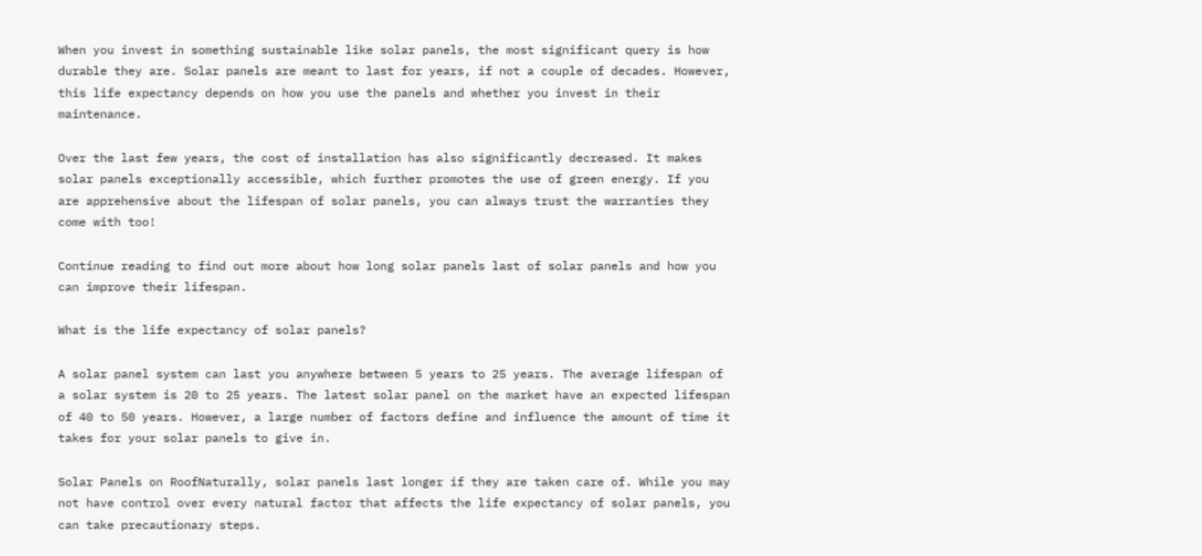When you invest in something sustainable like solar panels, the most significant query is how durable they are. Solar panels are meant to last for years, if not a couple of decades. However, this life expectancy depends on how you use the panels and whether you invest in their maintenance.

Over the last few years, the cost of installation has also significantly decreased. It makes solar panels exceptionally accessible, which further promotes the use of green energy. If you are apprehensive about the lifespan of solar panels, you can always trust the warranties they come with too!

Continue reading to find out more about how long solar panels last of solar panels and how you can improve their lifespan.

What is the life expectancy of solar panels?

A solar panel system can last you anywhere between 5 years to 25 years. The average lifespan of a solar system is 20 to 25 years. The latest solar panel on the market have an expected lifespan of 40 to 50 years. However, a large number of factors define and influence the amount of time it takes for your solar panels to give in.

Solar Panels on RoofNaturally, solar panels last longer if they are taken care of. While you may not have control over every natural factor that affects the life expectancy of solar panels, you can take precautionary steps.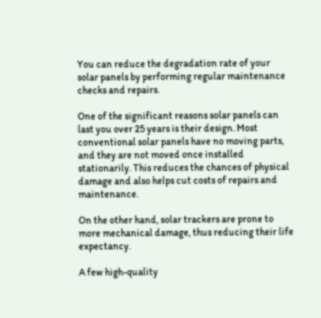You can reduce the degradation rate of your solar panels by performing regular maintenance checks and repairs.

One of the significant reasons solar panels can last you over 25 years is their design. Most conventional solar panels have no moving parts, and they are not moved once installed stationarily. This reduces the chances of physical damage and also helps cut costs of repairs and maintenance.

On the other hand, solar trackers are prone to more mechanical damage, thus reducing their life expectancy.

A few high-quality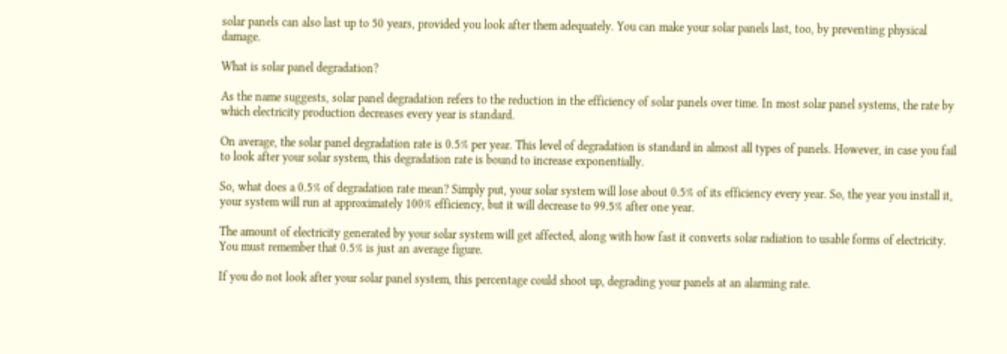solar panels can also last up to 50 years, provided you look after them adequately. You can make your solar panels last, too, by preventing physical damage.

What is solar panel degradation?

As the name suggests, solar panel degradation refers to the reduction in the efficiency of solar panels over time. In most solar panel systems, the rate by which electricity production decreases every year is standard.

On average, the solar panel degradation rate is 0.5% per year. This level of degradation is standard in almost all types of panels. However, in case you fail to look after your solar system, this degradation rate is bound to increase exponentially.

So, what does a 0.5% of degradation rate mean? Simply put, your solar system will lose about 0.5% of its efficiency every year. So, the year you install it, your system will run at approximately 100% efficiency, but it will decrease to 99.5% after one year.

The amount of electricity generated by your solar system will get affected, along with how fast it converts solar radiation to usable forms of electricity. You must remember that 0.5% is just an average figure.

If you do not look after your solar panel system, this percentage could shoot up, degrading your panels at an alarming rate.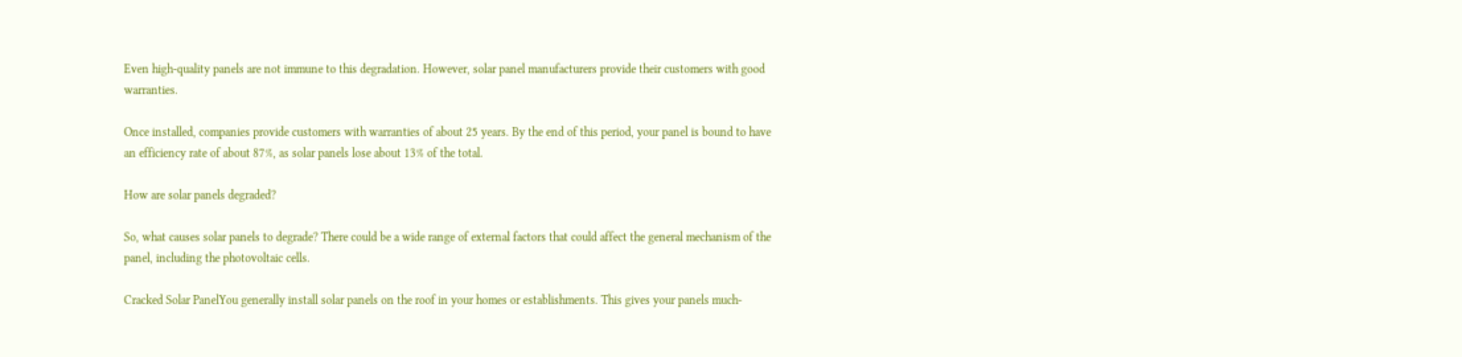Even high-quality panels are not immune to this degradation. However, solar panel manufacturers provide their customers with good warranties.

Once installed, companies provide customers with warranties of about 25 years. By the end of this period, your panel is bound to have an efficiency rate of about 87%, as solar panels lose about 13% of the total.

How are solar panels degraded?

So, what causes solar panels to degrade? There could be a wide range of external factors that could affect the general mechanism of the panel, including the photovoltaic cells.

Cracked Solar PanelYou generally install solar panels on the roof in your homes or establishments. This gives your panels much-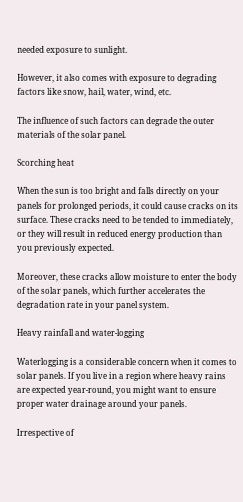needed exposure to sunlight.

However, it also comes with exposure to degrading factors like snow, hail, water, wind, etc.

The influence of such factors can degrade the outer materials of the solar panel.

Scorching heat

When the sun is too bright and falls directly on your panels for prolonged periods, it could cause cracks on its surface. These cracks need to be tended to immediately, or they will result in reduced energy production than you previously expected.

Moreover, these cracks allow moisture to enter the body of the solar panels, which further accelerates the degradation rate in your panel system.

Heavy rainfall and water-logging

Waterlogging is a considerable concern when it comes to solar panels. If you live in a region where heavy rains are expected year-round, you might want to ensure proper water drainage around your panels.

Irrespective of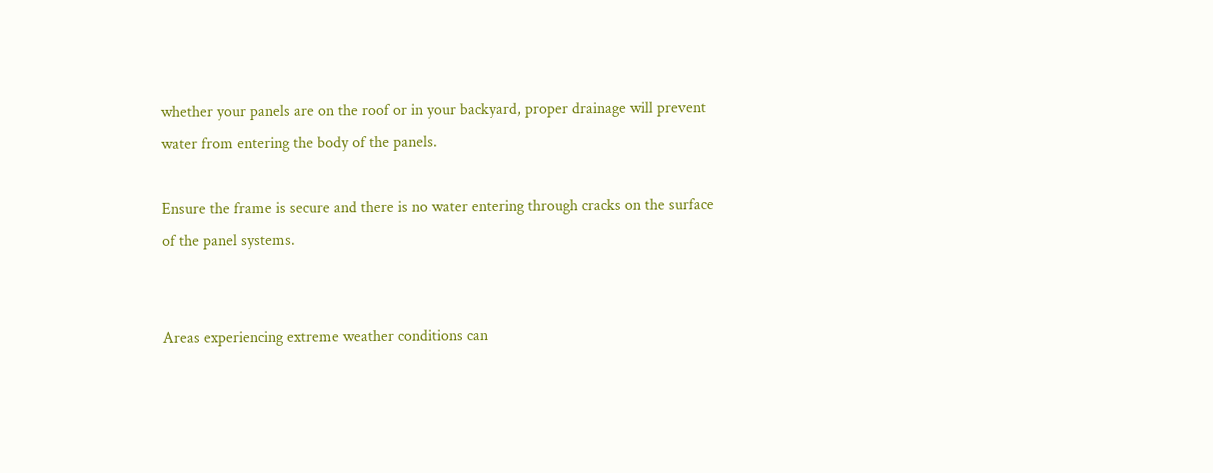whether your panels are on the roof or in your backyard, proper drainage will prevent water from entering the body of the panels.

Ensure the frame is secure and there is no water entering through cracks on the surface of the panel systems.


Areas experiencing extreme weather conditions can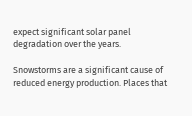expect significant solar panel degradation over the years.

Snowstorms are a significant cause of reduced energy production. Places that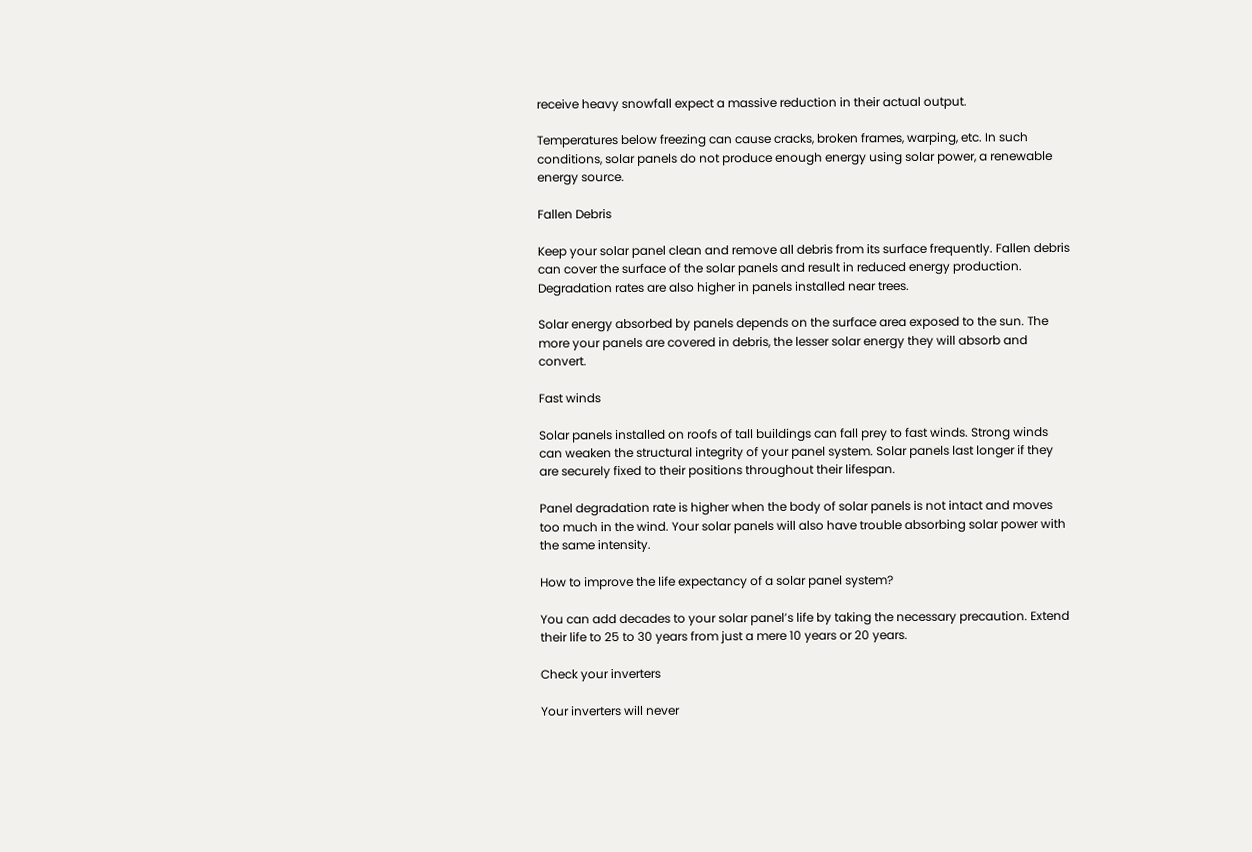receive heavy snowfall expect a massive reduction in their actual output.

Temperatures below freezing can cause cracks, broken frames, warping, etc. In such conditions, solar panels do not produce enough energy using solar power, a renewable energy source.

Fallen Debris

Keep your solar panel clean and remove all debris from its surface frequently. Fallen debris can cover the surface of the solar panels and result in reduced energy production. Degradation rates are also higher in panels installed near trees.

Solar energy absorbed by panels depends on the surface area exposed to the sun. The more your panels are covered in debris, the lesser solar energy they will absorb and convert.

Fast winds

Solar panels installed on roofs of tall buildings can fall prey to fast winds. Strong winds can weaken the structural integrity of your panel system. Solar panels last longer if they are securely fixed to their positions throughout their lifespan.

Panel degradation rate is higher when the body of solar panels is not intact and moves too much in the wind. Your solar panels will also have trouble absorbing solar power with the same intensity.

How to improve the life expectancy of a solar panel system?

You can add decades to your solar panel’s life by taking the necessary precaution. Extend their life to 25 to 30 years from just a mere 10 years or 20 years.

Check your inverters

Your inverters will never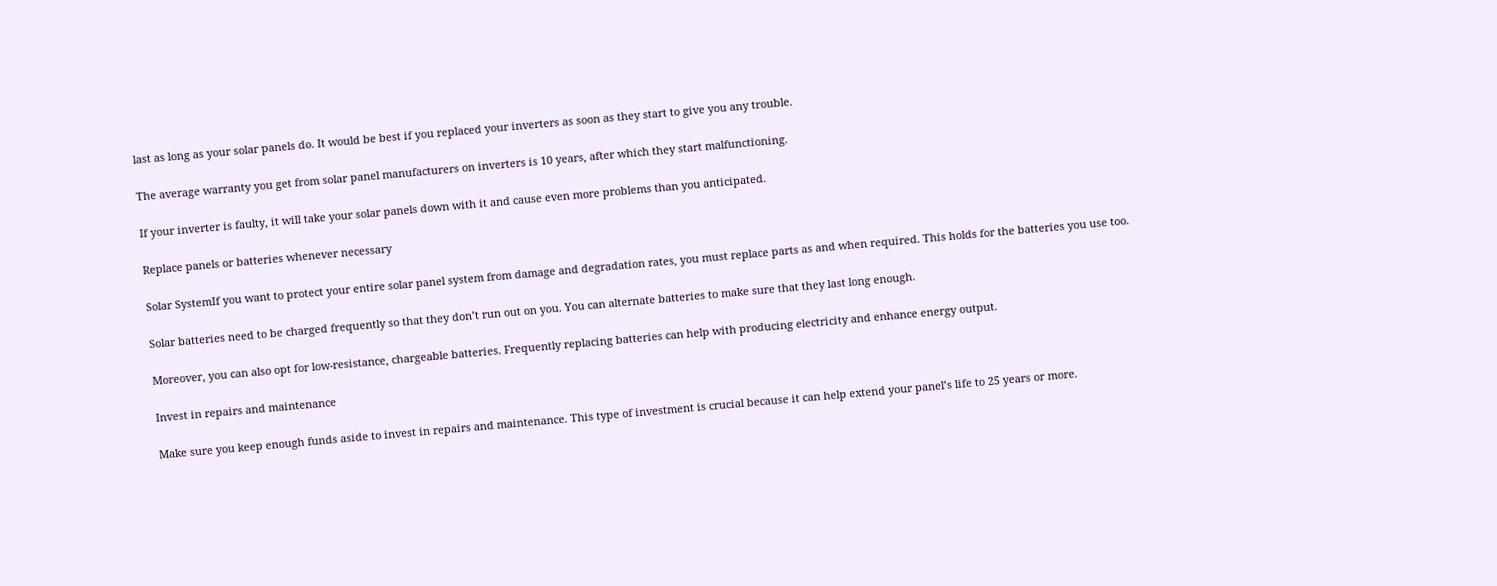last as long as your solar panels do. It would be best if you replaced your inverters as soon as they start to give you any trouble.

The average warranty you get from solar panel manufacturers on inverters is 10 years, after which they start malfunctioning.

If your inverter is faulty, it will take your solar panels down with it and cause even more problems than you anticipated.

Replace panels or batteries whenever necessary

Solar SystemIf you want to protect your entire solar panel system from damage and degradation rates, you must replace parts as and when required. This holds for the batteries you use too.

Solar batteries need to be charged frequently so that they don’t run out on you. You can alternate batteries to make sure that they last long enough.

Moreover, you can also opt for low-resistance, chargeable batteries. Frequently replacing batteries can help with producing electricity and enhance energy output.

Invest in repairs and maintenance

Make sure you keep enough funds aside to invest in repairs and maintenance. This type of investment is crucial because it can help extend your panel’s life to 25 years or more.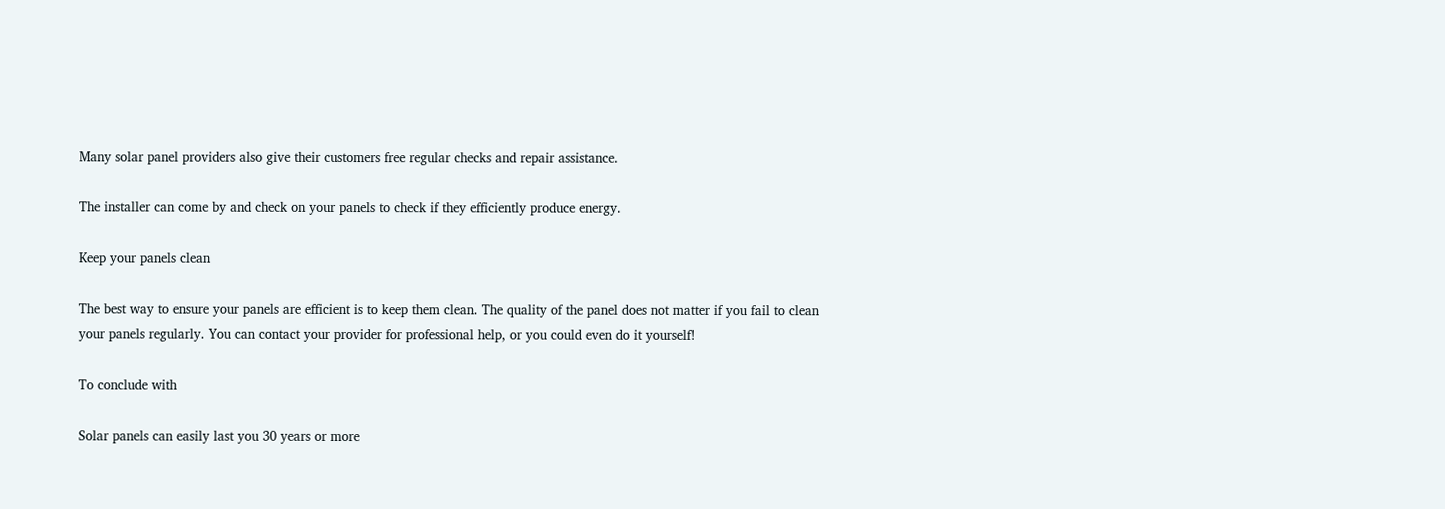Many solar panel providers also give their customers free regular checks and repair assistance.

The installer can come by and check on your panels to check if they efficiently produce energy.

Keep your panels clean

The best way to ensure your panels are efficient is to keep them clean. The quality of the panel does not matter if you fail to clean your panels regularly. You can contact your provider for professional help, or you could even do it yourself!

To conclude with

Solar panels can easily last you 30 years or more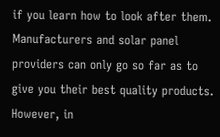if you learn how to look after them. Manufacturers and solar panel providers can only go so far as to give you their best quality products. However, in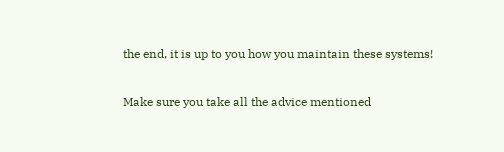the end, it is up to you how you maintain these systems!

Make sure you take all the advice mentioned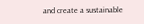and create a sustainable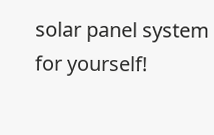solar panel system for yourself!